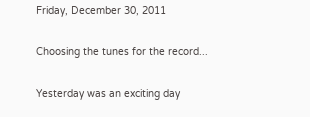Friday, December 30, 2011

Choosing the tunes for the record...

Yesterday was an exciting day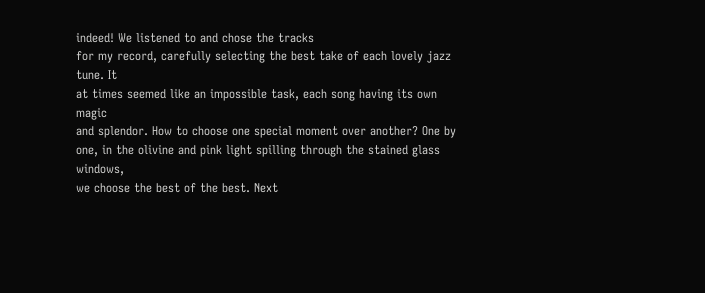indeed! We listened to and chose the tracks
for my record, carefully selecting the best take of each lovely jazz tune. It
at times seemed like an impossible task, each song having its own magic
and splendor. How to choose one special moment over another? One by
one, in the olivine and pink light spilling through the stained glass windows,
we choose the best of the best. Next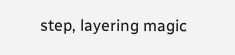step, layering magic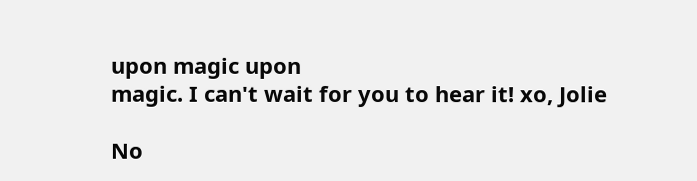upon magic upon
magic. I can't wait for you to hear it! xo, Jolie

No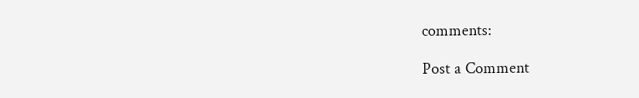comments:

Post a Comment